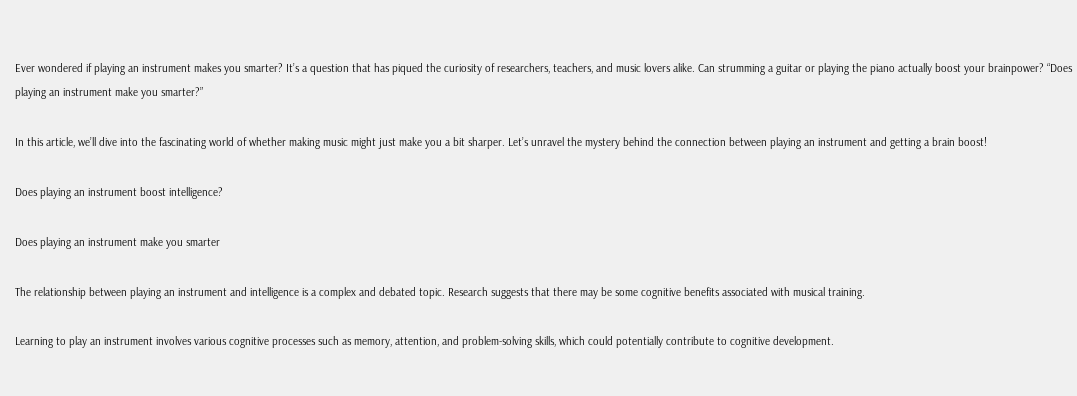Ever wondered if playing an instrument makes you smarter? It’s a question that has piqued the curiosity of researchers, teachers, and music lovers alike. Can strumming a guitar or playing the piano actually boost your brainpower? “Does playing an instrument make you smarter?”

In this article, we’ll dive into the fascinating world of whether making music might just make you a bit sharper. Let’s unravel the mystery behind the connection between playing an instrument and getting a brain boost!

Does playing an instrument boost intelligence?

Does playing an instrument make you smarter

The relationship between playing an instrument and intelligence is a complex and debated topic. Research suggests that there may be some cognitive benefits associated with musical training.

Learning to play an instrument involves various cognitive processes such as memory, attention, and problem-solving skills, which could potentially contribute to cognitive development.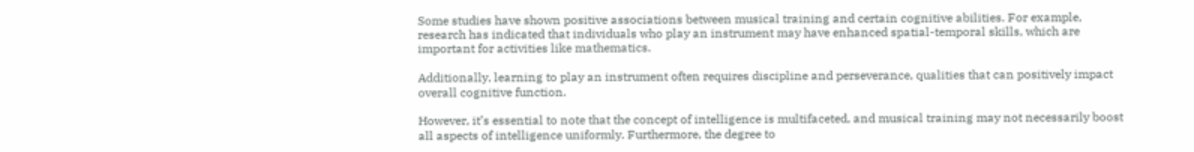Some studies have shown positive associations between musical training and certain cognitive abilities. For example, research has indicated that individuals who play an instrument may have enhanced spatial-temporal skills, which are important for activities like mathematics.

Additionally, learning to play an instrument often requires discipline and perseverance, qualities that can positively impact overall cognitive function.

However, it’s essential to note that the concept of intelligence is multifaceted, and musical training may not necessarily boost all aspects of intelligence uniformly. Furthermore, the degree to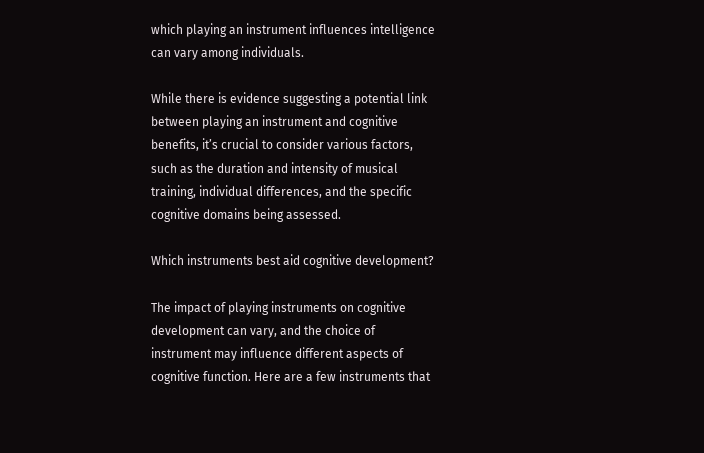which playing an instrument influences intelligence can vary among individuals.

While there is evidence suggesting a potential link between playing an instrument and cognitive benefits, it’s crucial to consider various factors, such as the duration and intensity of musical training, individual differences, and the specific cognitive domains being assessed.

Which instruments best aid cognitive development?

The impact of playing instruments on cognitive development can vary, and the choice of instrument may influence different aspects of cognitive function. Here are a few instruments that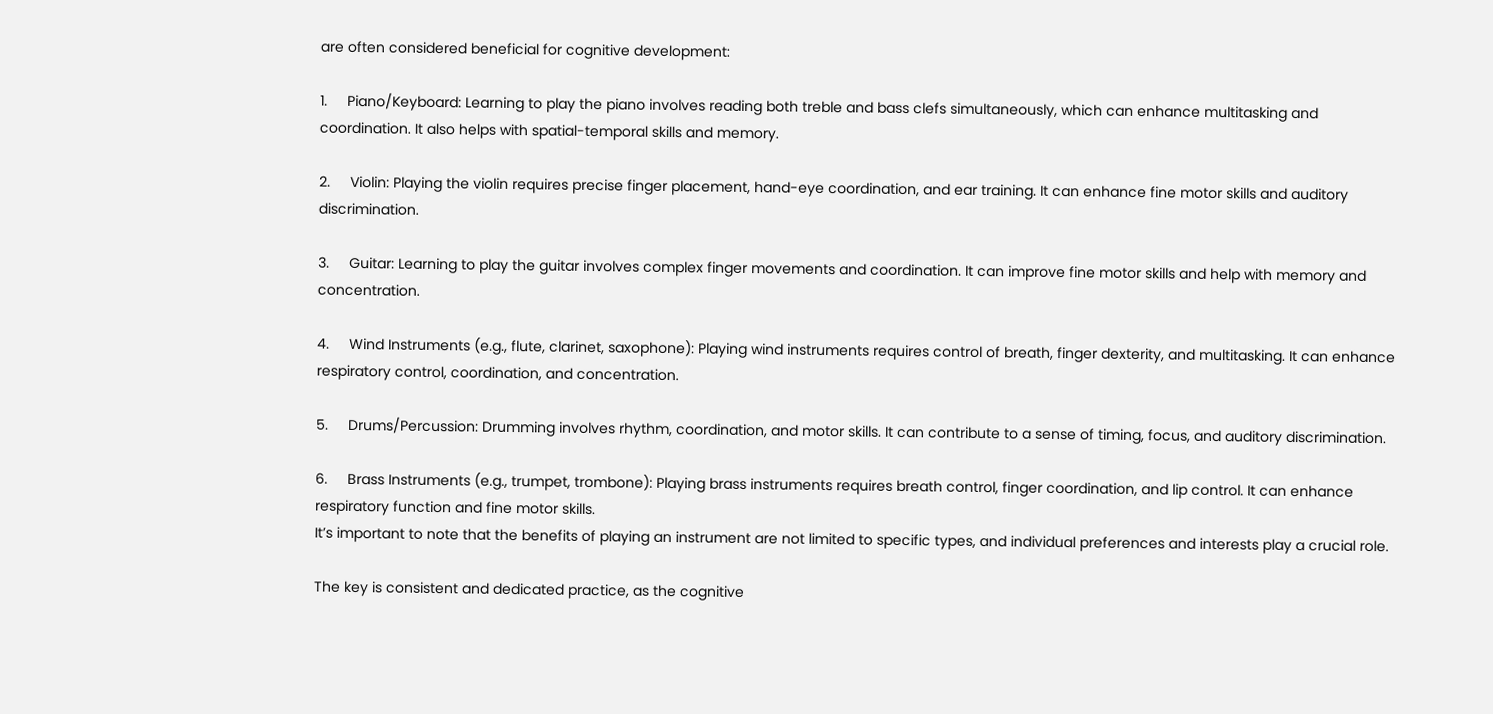are often considered beneficial for cognitive development:

1.     Piano/Keyboard: Learning to play the piano involves reading both treble and bass clefs simultaneously, which can enhance multitasking and coordination. It also helps with spatial-temporal skills and memory.

2.     Violin: Playing the violin requires precise finger placement, hand-eye coordination, and ear training. It can enhance fine motor skills and auditory discrimination.

3.     Guitar: Learning to play the guitar involves complex finger movements and coordination. It can improve fine motor skills and help with memory and concentration.

4.     Wind Instruments (e.g., flute, clarinet, saxophone): Playing wind instruments requires control of breath, finger dexterity, and multitasking. It can enhance respiratory control, coordination, and concentration.

5.     Drums/Percussion: Drumming involves rhythm, coordination, and motor skills. It can contribute to a sense of timing, focus, and auditory discrimination.

6.     Brass Instruments (e.g., trumpet, trombone): Playing brass instruments requires breath control, finger coordination, and lip control. It can enhance respiratory function and fine motor skills.
It’s important to note that the benefits of playing an instrument are not limited to specific types, and individual preferences and interests play a crucial role.

The key is consistent and dedicated practice, as the cognitive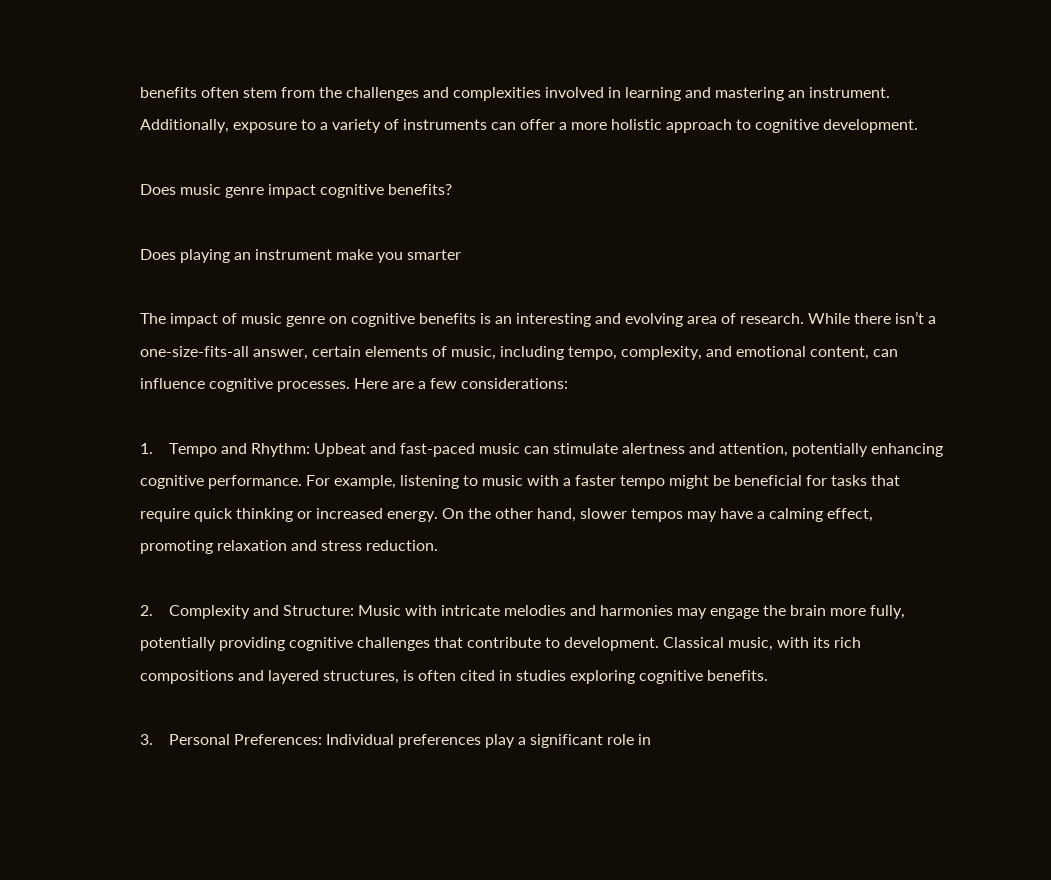benefits often stem from the challenges and complexities involved in learning and mastering an instrument. Additionally, exposure to a variety of instruments can offer a more holistic approach to cognitive development.

Does music genre impact cognitive benefits?

Does playing an instrument make you smarter

The impact of music genre on cognitive benefits is an interesting and evolving area of research. While there isn’t a one-size-fits-all answer, certain elements of music, including tempo, complexity, and emotional content, can influence cognitive processes. Here are a few considerations:

1.    Tempo and Rhythm: Upbeat and fast-paced music can stimulate alertness and attention, potentially enhancing cognitive performance. For example, listening to music with a faster tempo might be beneficial for tasks that require quick thinking or increased energy. On the other hand, slower tempos may have a calming effect, promoting relaxation and stress reduction.

2.    Complexity and Structure: Music with intricate melodies and harmonies may engage the brain more fully, potentially providing cognitive challenges that contribute to development. Classical music, with its rich compositions and layered structures, is often cited in studies exploring cognitive benefits.

3.    Personal Preferences: Individual preferences play a significant role in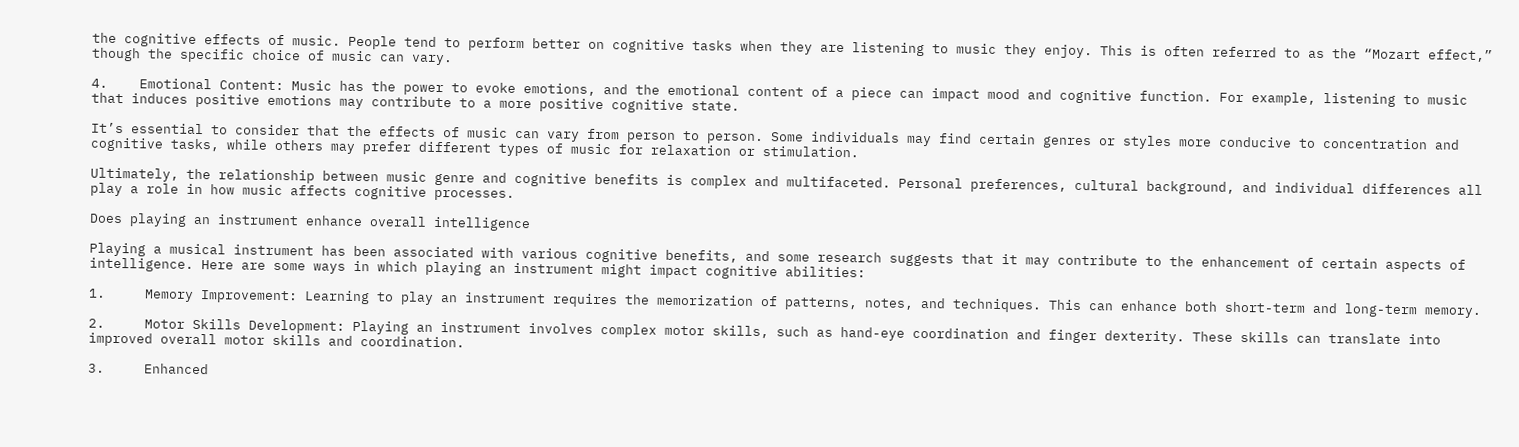the cognitive effects of music. People tend to perform better on cognitive tasks when they are listening to music they enjoy. This is often referred to as the “Mozart effect,” though the specific choice of music can vary.

4.    Emotional Content: Music has the power to evoke emotions, and the emotional content of a piece can impact mood and cognitive function. For example, listening to music that induces positive emotions may contribute to a more positive cognitive state.

It’s essential to consider that the effects of music can vary from person to person. Some individuals may find certain genres or styles more conducive to concentration and cognitive tasks, while others may prefer different types of music for relaxation or stimulation.

Ultimately, the relationship between music genre and cognitive benefits is complex and multifaceted. Personal preferences, cultural background, and individual differences all play a role in how music affects cognitive processes.

Does playing an instrument enhance overall intelligence

Playing a musical instrument has been associated with various cognitive benefits, and some research suggests that it may contribute to the enhancement of certain aspects of intelligence. Here are some ways in which playing an instrument might impact cognitive abilities:

1.     Memory Improvement: Learning to play an instrument requires the memorization of patterns, notes, and techniques. This can enhance both short-term and long-term memory.

2.     Motor Skills Development: Playing an instrument involves complex motor skills, such as hand-eye coordination and finger dexterity. These skills can translate into improved overall motor skills and coordination.

3.     Enhanced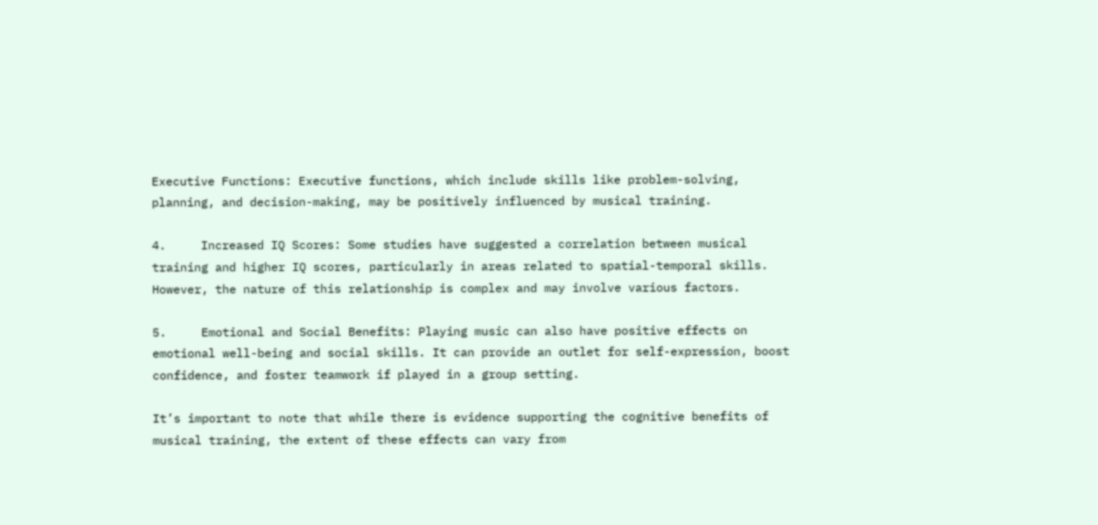Executive Functions: Executive functions, which include skills like problem-solving, planning, and decision-making, may be positively influenced by musical training.

4.     Increased IQ Scores: Some studies have suggested a correlation between musical training and higher IQ scores, particularly in areas related to spatial-temporal skills. However, the nature of this relationship is complex and may involve various factors.

5.     Emotional and Social Benefits: Playing music can also have positive effects on emotional well-being and social skills. It can provide an outlet for self-expression, boost confidence, and foster teamwork if played in a group setting.

It’s important to note that while there is evidence supporting the cognitive benefits of musical training, the extent of these effects can vary from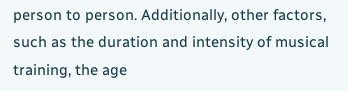person to person. Additionally, other factors, such as the duration and intensity of musical training, the age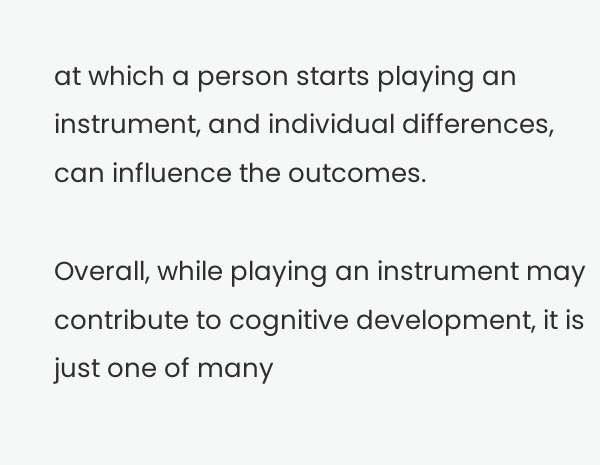at which a person starts playing an instrument, and individual differences, can influence the outcomes.

Overall, while playing an instrument may contribute to cognitive development, it is just one of many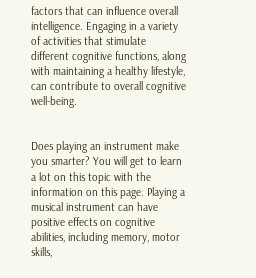factors that can influence overall intelligence. Engaging in a variety of activities that stimulate different cognitive functions, along with maintaining a healthy lifestyle, can contribute to overall cognitive well-being.


Does playing an instrument make you smarter? You will get to learn a lot on this topic with the information on this page. Playing a musical instrument can have positive effects on cognitive abilities, including memory, motor skills,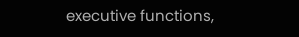executive functions,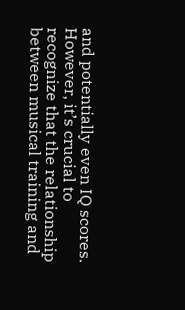and potentially even IQ scores. However, it’s crucial to recognize that the relationship between musical training and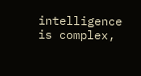intelligence is complex,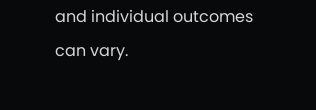and individual outcomes can vary.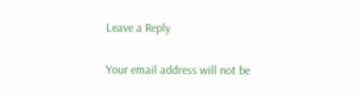Leave a Reply

Your email address will not be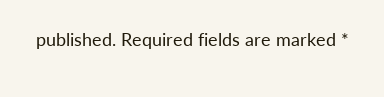published. Required fields are marked *